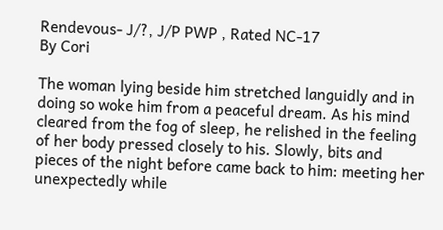Rendevous- J/?, J/P PWP , Rated NC-17
By Cori

The woman lying beside him stretched languidly and in doing so woke him from a peaceful dream. As his mind cleared from the fog of sleep, he relished in the feeling of her body pressed closely to his. Slowly, bits and pieces of the night before came back to him: meeting her unexpectedly while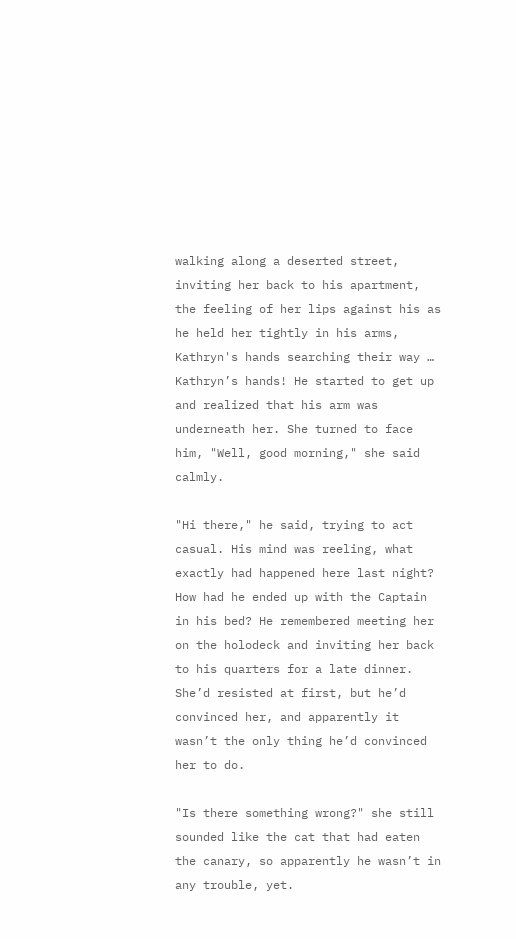walking along a deserted street, inviting her back to his apartment, the feeling of her lips against his as he held her tightly in his arms, Kathryn's hands searching their way … Kathryn’s hands! He started to get up and realized that his arm was underneath her. She turned to face him, "Well, good morning," she said calmly.

"Hi there," he said, trying to act casual. His mind was reeling, what exactly had happened here last night? How had he ended up with the Captain in his bed? He remembered meeting her on the holodeck and inviting her back to his quarters for a late dinner. She’d resisted at first, but he’d convinced her, and apparently it wasn’t the only thing he’d convinced her to do.

"Is there something wrong?" she still sounded like the cat that had eaten the canary, so apparently he wasn’t in any trouble, yet.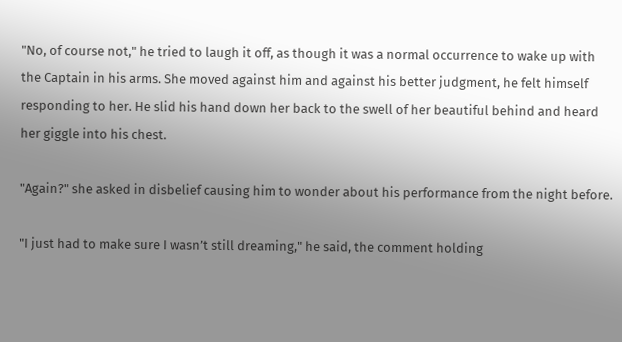"No, of course not," he tried to laugh it off, as though it was a normal occurrence to wake up with the Captain in his arms. She moved against him and against his better judgment, he felt himself responding to her. He slid his hand down her back to the swell of her beautiful behind and heard her giggle into his chest.

"Again?" she asked in disbelief causing him to wonder about his performance from the night before.

"I just had to make sure I wasn’t still dreaming," he said, the comment holding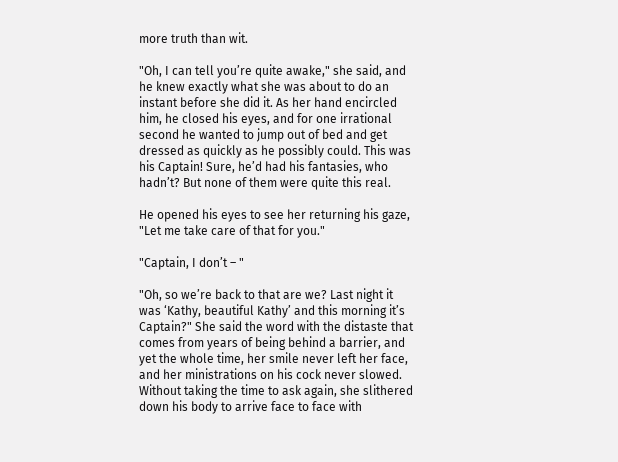more truth than wit.

"Oh, I can tell you’re quite awake," she said, and he knew exactly what she was about to do an instant before she did it. As her hand encircled him, he closed his eyes, and for one irrational second he wanted to jump out of bed and get dressed as quickly as he possibly could. This was his Captain! Sure, he’d had his fantasies, who hadn’t? But none of them were quite this real.

He opened his eyes to see her returning his gaze, "Let me take care of that for you."

"Captain, I don’t – "

"Oh, so we’re back to that are we? Last night it was ‘Kathy, beautiful Kathy’ and this morning it’s Captain?" She said the word with the distaste that comes from years of being behind a barrier, and yet the whole time, her smile never left her face, and her ministrations on his cock never slowed. Without taking the time to ask again, she slithered down his body to arrive face to face with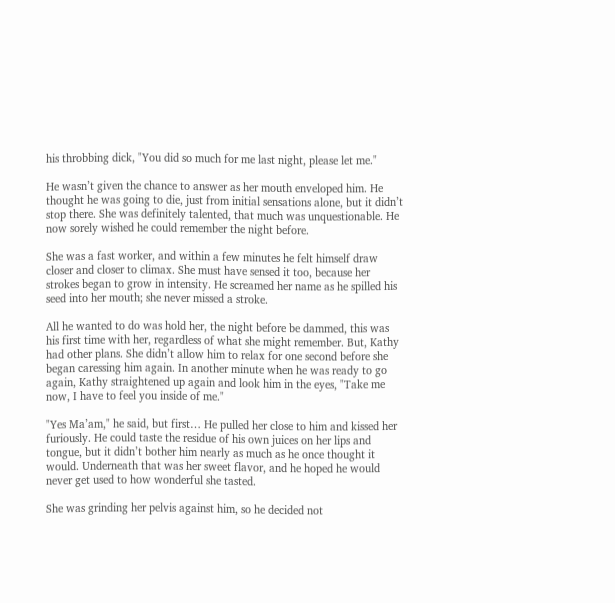his throbbing dick, "You did so much for me last night, please let me."

He wasn’t given the chance to answer as her mouth enveloped him. He thought he was going to die, just from initial sensations alone, but it didn’t stop there. She was definitely talented, that much was unquestionable. He now sorely wished he could remember the night before.

She was a fast worker, and within a few minutes he felt himself draw closer and closer to climax. She must have sensed it too, because her strokes began to grow in intensity. He screamed her name as he spilled his seed into her mouth; she never missed a stroke.

All he wanted to do was hold her, the night before be dammed, this was his first time with her, regardless of what she might remember. But, Kathy had other plans. She didn’t allow him to relax for one second before she began caressing him again. In another minute when he was ready to go again, Kathy straightened up again and look him in the eyes, "Take me now, I have to feel you inside of me."

"Yes Ma’am," he said, but first… He pulled her close to him and kissed her furiously. He could taste the residue of his own juices on her lips and tongue, but it didn’t bother him nearly as much as he once thought it would. Underneath that was her sweet flavor, and he hoped he would never get used to how wonderful she tasted.

She was grinding her pelvis against him, so he decided not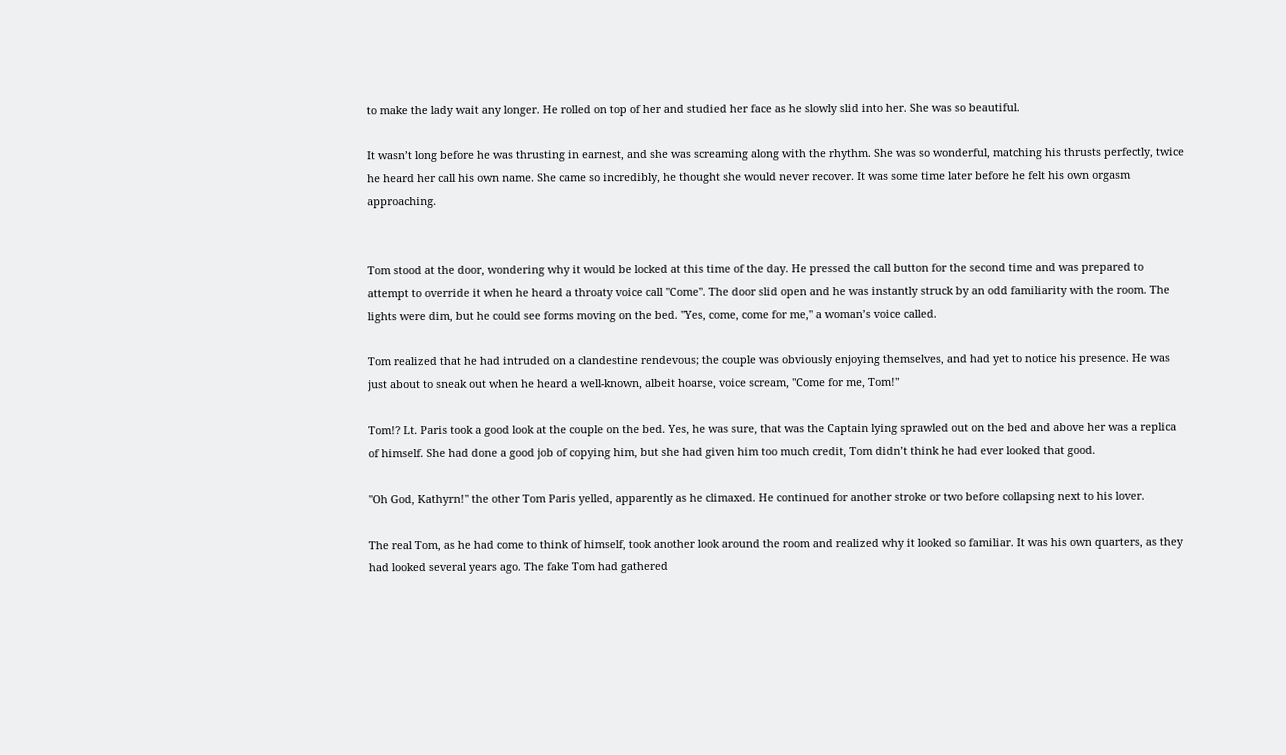to make the lady wait any longer. He rolled on top of her and studied her face as he slowly slid into her. She was so beautiful.

It wasn’t long before he was thrusting in earnest, and she was screaming along with the rhythm. She was so wonderful, matching his thrusts perfectly, twice he heard her call his own name. She came so incredibly, he thought she would never recover. It was some time later before he felt his own orgasm approaching.


Tom stood at the door, wondering why it would be locked at this time of the day. He pressed the call button for the second time and was prepared to attempt to override it when he heard a throaty voice call "Come". The door slid open and he was instantly struck by an odd familiarity with the room. The lights were dim, but he could see forms moving on the bed. "Yes, come, come for me," a woman’s voice called.

Tom realized that he had intruded on a clandestine rendevous; the couple was obviously enjoying themselves, and had yet to notice his presence. He was just about to sneak out when he heard a well-known, albeit hoarse, voice scream, "Come for me, Tom!"

Tom!? Lt. Paris took a good look at the couple on the bed. Yes, he was sure, that was the Captain lying sprawled out on the bed and above her was a replica of himself. She had done a good job of copying him, but she had given him too much credit, Tom didn’t think he had ever looked that good.

"Oh God, Kathyrn!" the other Tom Paris yelled, apparently as he climaxed. He continued for another stroke or two before collapsing next to his lover.

The real Tom, as he had come to think of himself, took another look around the room and realized why it looked so familiar. It was his own quarters, as they had looked several years ago. The fake Tom had gathered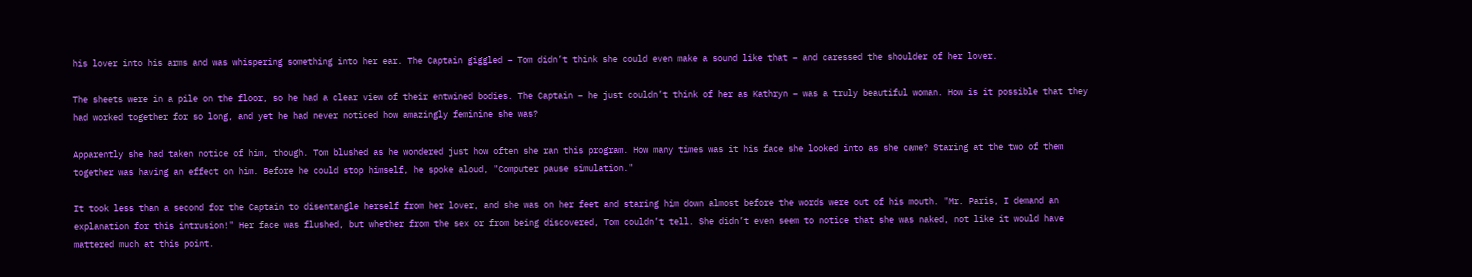his lover into his arms and was whispering something into her ear. The Captain giggled – Tom didn’t think she could even make a sound like that – and caressed the shoulder of her lover.

The sheets were in a pile on the floor, so he had a clear view of their entwined bodies. The Captain – he just couldn’t think of her as Kathryn – was a truly beautiful woman. How is it possible that they had worked together for so long, and yet he had never noticed how amazingly feminine she was?

Apparently she had taken notice of him, though. Tom blushed as he wondered just how often she ran this program. How many times was it his face she looked into as she came? Staring at the two of them together was having an effect on him. Before he could stop himself, he spoke aloud, "Computer pause simulation."

It took less than a second for the Captain to disentangle herself from her lover, and she was on her feet and staring him down almost before the words were out of his mouth. "Mr. Paris, I demand an explanation for this intrusion!" Her face was flushed, but whether from the sex or from being discovered, Tom couldn’t tell. She didn’t even seem to notice that she was naked, not like it would have mattered much at this point.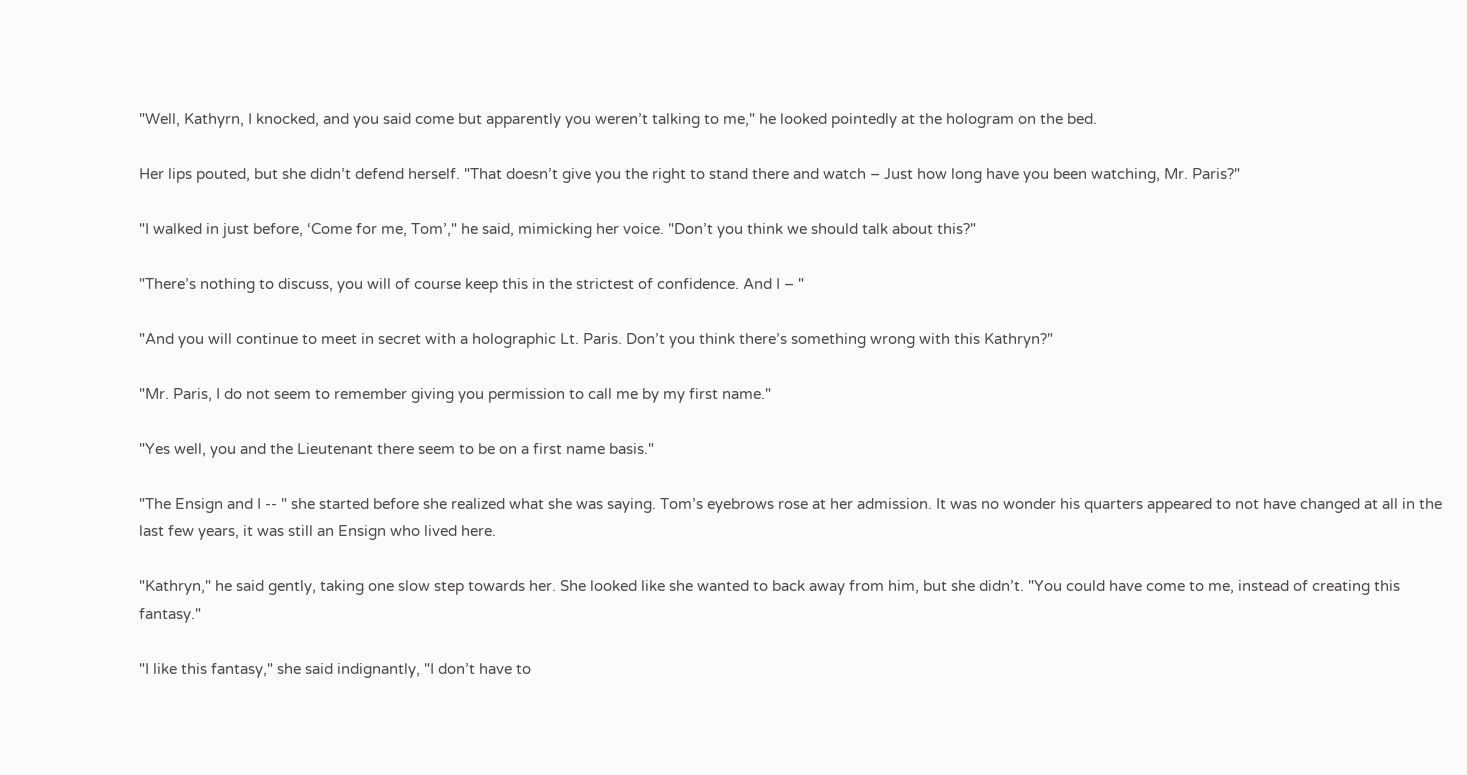"Well, Kathyrn, I knocked, and you said come but apparently you weren’t talking to me," he looked pointedly at the hologram on the bed.

Her lips pouted, but she didn’t defend herself. "That doesn’t give you the right to stand there and watch – Just how long have you been watching, Mr. Paris?"

"I walked in just before, ‘Come for me, Tom’," he said, mimicking her voice. "Don’t you think we should talk about this?"

"There’s nothing to discuss, you will of course keep this in the strictest of confidence. And I – "

"And you will continue to meet in secret with a holographic Lt. Paris. Don’t you think there’s something wrong with this Kathryn?"

"Mr. Paris, I do not seem to remember giving you permission to call me by my first name."

"Yes well, you and the Lieutenant there seem to be on a first name basis."

"The Ensign and I -- " she started before she realized what she was saying. Tom’s eyebrows rose at her admission. It was no wonder his quarters appeared to not have changed at all in the last few years, it was still an Ensign who lived here.

"Kathryn," he said gently, taking one slow step towards her. She looked like she wanted to back away from him, but she didn’t. "You could have come to me, instead of creating this fantasy."

"I like this fantasy," she said indignantly, "I don’t have to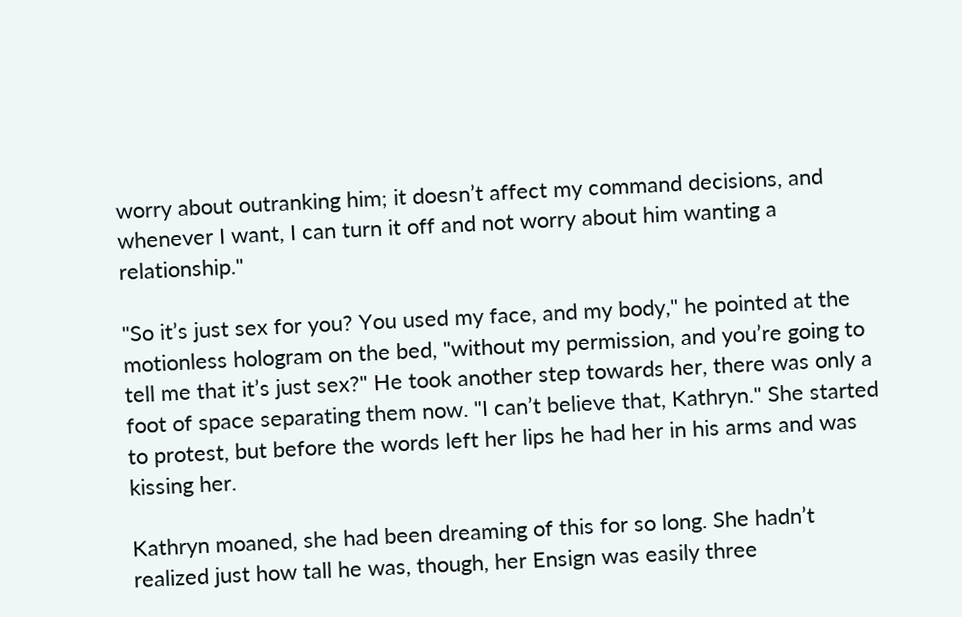worry about outranking him; it doesn’t affect my command decisions, and whenever I want, I can turn it off and not worry about him wanting a relationship."

"So it’s just sex for you? You used my face, and my body," he pointed at the motionless hologram on the bed, "without my permission, and you’re going to tell me that it’s just sex?" He took another step towards her, there was only a foot of space separating them now. "I can’t believe that, Kathryn." She started to protest, but before the words left her lips he had her in his arms and was kissing her.

Kathryn moaned, she had been dreaming of this for so long. She hadn’t realized just how tall he was, though, her Ensign was easily three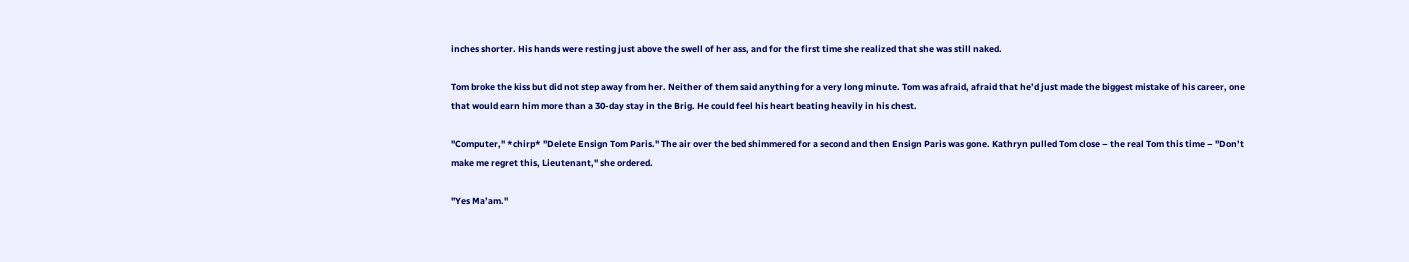inches shorter. His hands were resting just above the swell of her ass, and for the first time she realized that she was still naked.

Tom broke the kiss but did not step away from her. Neither of them said anything for a very long minute. Tom was afraid, afraid that he’d just made the biggest mistake of his career, one that would earn him more than a 30-day stay in the Brig. He could feel his heart beating heavily in his chest.

"Computer," *chirp* "Delete Ensign Tom Paris." The air over the bed shimmered for a second and then Ensign Paris was gone. Kathryn pulled Tom close – the real Tom this time – "Don’t make me regret this, Lieutenant," she ordered.

"Yes Ma’am."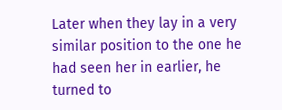Later when they lay in a very similar position to the one he had seen her in earlier, he turned to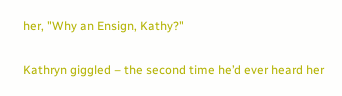her, "Why an Ensign, Kathy?"

Kathryn giggled – the second time he’d ever heard her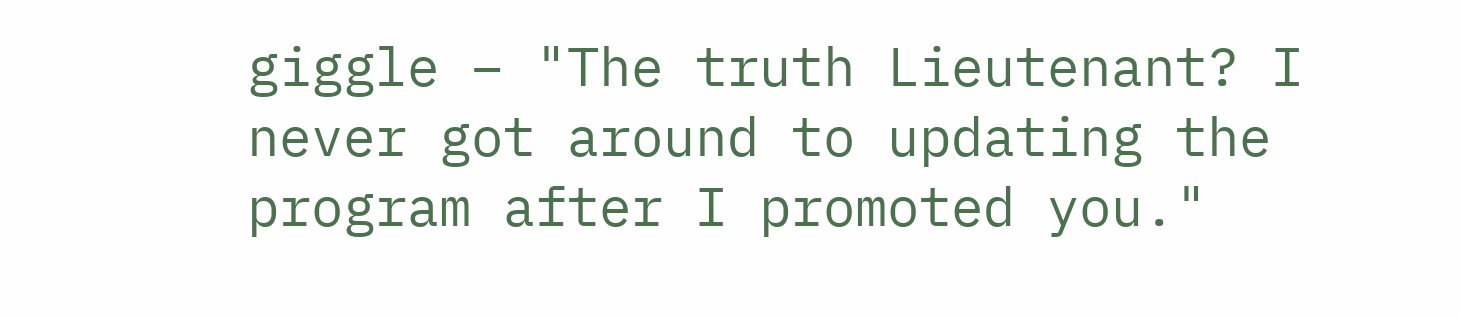giggle – "The truth Lieutenant? I never got around to updating the program after I promoted you."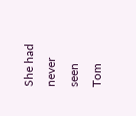She had never seen Tom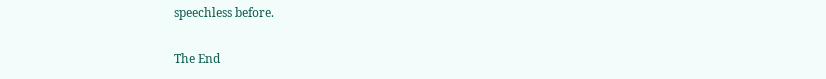speechless before.

The End